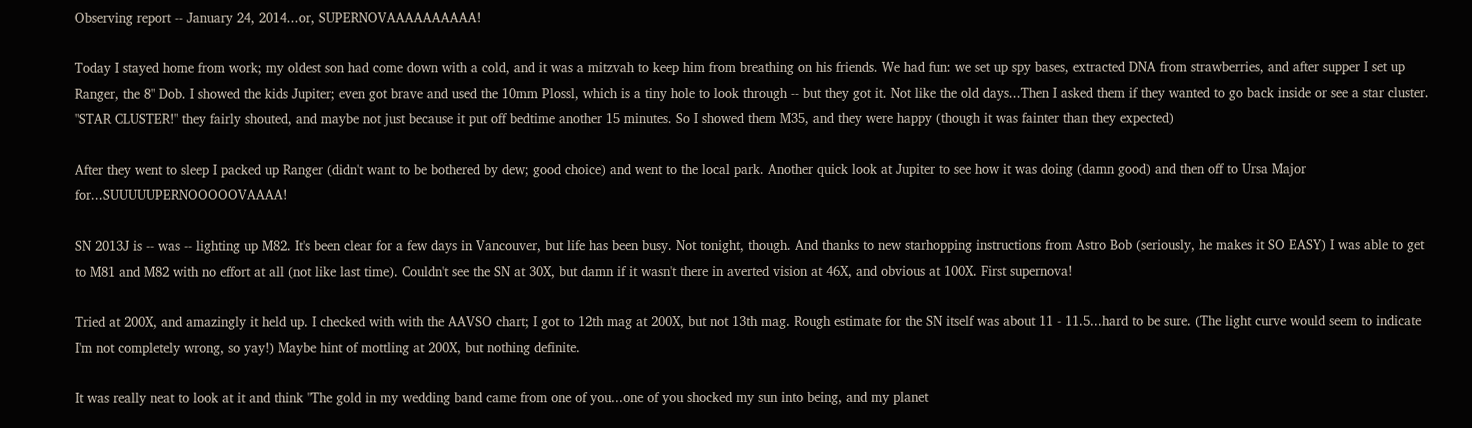Observing report -- January 24, 2014...or, SUPERNOVAAAAAAAAAA!

Today I stayed home from work; my oldest son had come down with a cold, and it was a mitzvah to keep him from breathing on his friends. We had fun: we set up spy bases, extracted DNA from strawberries, and after supper I set up Ranger, the 8" Dob. I showed the kids Jupiter; even got brave and used the 10mm Plossl, which is a tiny hole to look through -- but they got it. Not like the old days...Then I asked them if they wanted to go back inside or see a star cluster. "STAR CLUSTER!" they fairly shouted, and maybe not just because it put off bedtime another 15 minutes. So I showed them M35, and they were happy (though it was fainter than they expected)

After they went to sleep I packed up Ranger (didn't want to be bothered by dew; good choice) and went to the local park. Another quick look at Jupiter to see how it was doing (damn good) and then off to Ursa Major for...SUUUUUPERNOOOOOVAAAA!

SN 2013J is -- was -- lighting up M82. It's been clear for a few days in Vancouver, but life has been busy. Not tonight, though. And thanks to new starhopping instructions from Astro Bob (seriously, he makes it SO EASY) I was able to get to M81 and M82 with no effort at all (not like last time). Couldn't see the SN at 30X, but damn if it wasn't there in averted vision at 46X, and obvious at 100X. First supernova!

Tried at 200X, and amazingly it held up. I checked with with the AAVSO chart; I got to 12th mag at 200X, but not 13th mag. Rough estimate for the SN itself was about 11 - 11.5...hard to be sure. (The light curve would seem to indicate I'm not completely wrong, so yay!) Maybe hint of mottling at 200X, but nothing definite.

It was really neat to look at it and think "The gold in my wedding band came from one of you...one of you shocked my sun into being, and my planet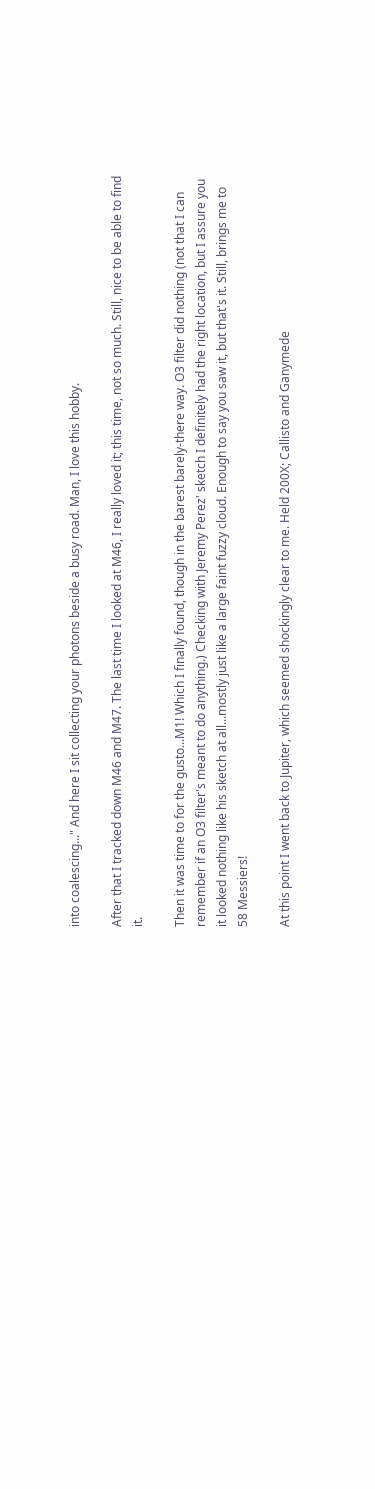into coalescing..." And here I sit collecting your photons beside a busy road. Man, I love this hobby.

After that I tracked down M46 and M47. The last time I looked at M46, I really loved it; this time, not so much. Still, nice to be able to find it.

Then it was time to for the gusto...M1! Which I finally found, though in the barest barely-there way. O3 filter did nothing (not that I can remember if an O3 filter's meant to do anything.) Checking with Jeremy Perez' sketch I definitely had the right location, but I assure you it looked nothing like his sketch at all...mostly just like a large faint fuzzy cloud. Enough to say you saw it, but that's it. Still, brings me to 58 Messiers!

At this point I went back to Jupiter, which seemed shockingly clear to me. Held 200X; Callisto and Ganymede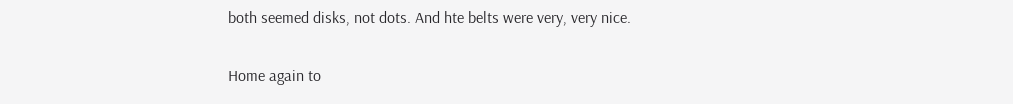both seemed disks, not dots. And hte belts were very, very nice.

Home again to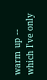warm up -- which I've only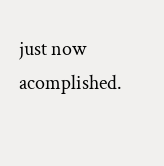just now acomplished.